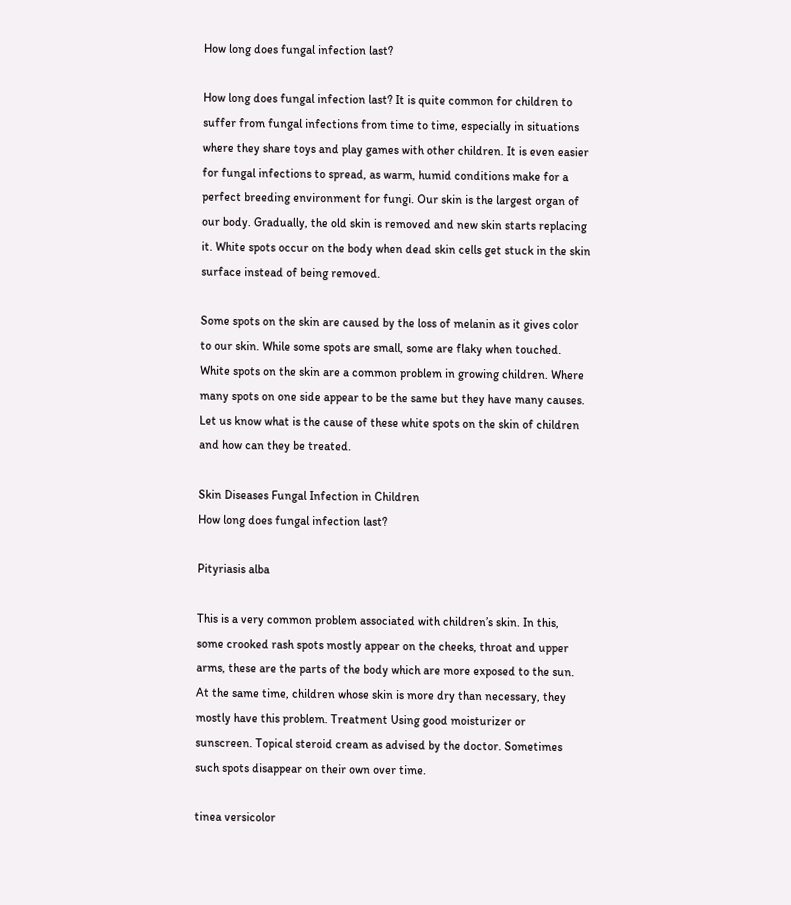How long does fungal infection last?

How long does fungal infection last? It is quite common for children to suffer from fungal infections from time to time, especially in situations where they share toys and play games with other children. It is even easier for fungal infections to spread, as warm, humid conditions make for a perfect breeding environment for fungi. Our skin is the largest organ of our body. Gradually, the old skin is removed and new skin starts replacing it. White spots occur on the body when dead skin cells get stuck in the skin surface instead of being removed.

Some spots on the skin are caused by the loss of melanin as it gives color to our skin. While some spots are small, some are flaky when touched. White spots on the skin are a common problem in growing children. Where many spots on one side appear to be the same but they have many causes. Let us know what is the cause of these white spots on the skin of children and how can they be treated.

Skin Diseases Fungal Infection in Children
How long does fungal infection last?

Pityriasis alba

This is a very common problem associated with children’s skin. In this, some crooked rash spots mostly appear on the cheeks, throat and upper arms, these are the parts of the body which are more exposed to the sun. At the same time, children whose skin is more dry than necessary, they mostly have this problem. Treatment Using good moisturizer or sunscreen. Topical steroid cream as advised by the doctor. Sometimes such spots disappear on their own over time.

tinea versicolor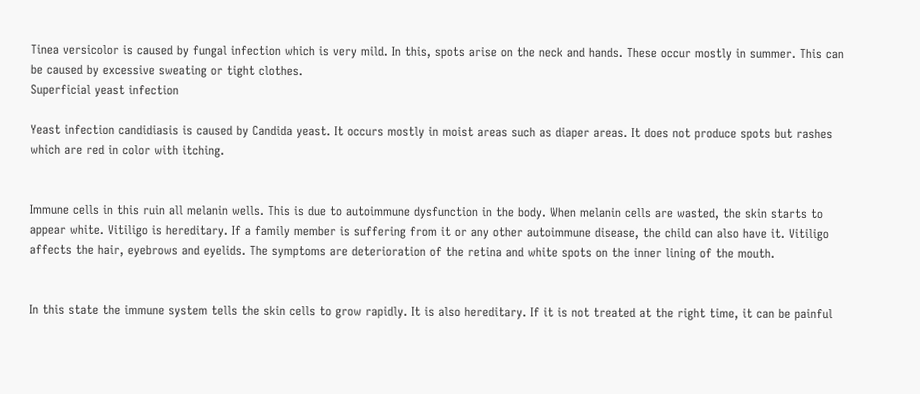Tinea versicolor is caused by fungal infection which is very mild. In this, spots arise on the neck and hands. These occur mostly in summer. This can be caused by excessive sweating or tight clothes.
Superficial yeast infection

Yeast infection candidiasis is caused by Candida yeast. It occurs mostly in moist areas such as diaper areas. It does not produce spots but rashes which are red in color with itching.


Immune cells in this ruin all melanin wells. This is due to autoimmune dysfunction in the body. When melanin cells are wasted, the skin starts to appear white. Vitiligo is hereditary. If a family member is suffering from it or any other autoimmune disease, the child can also have it. Vitiligo affects the hair, eyebrows and eyelids. The symptoms are deterioration of the retina and white spots on the inner lining of the mouth.


In this state the immune system tells the skin cells to grow rapidly. It is also hereditary. If it is not treated at the right time, it can be painful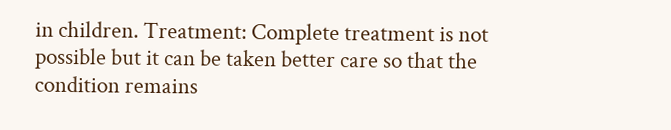in children. Treatment: Complete treatment is not possible but it can be taken better care so that the condition remains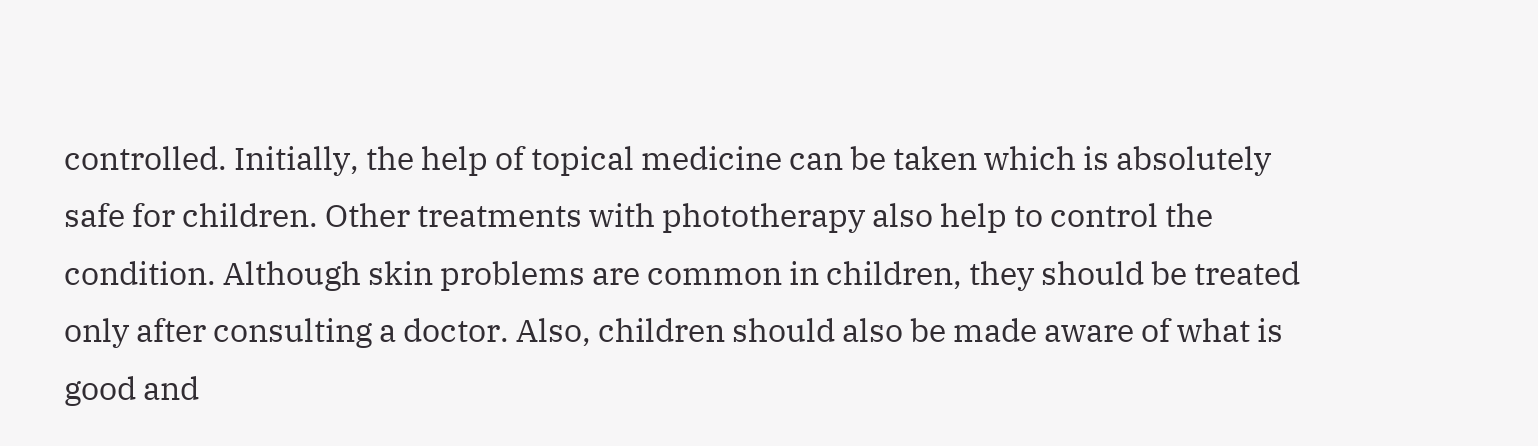controlled. Initially, the help of topical medicine can be taken which is absolutely safe for children. Other treatments with phototherapy also help to control the condition. Although skin problems are common in children, they should be treated only after consulting a doctor. Also, children should also be made aware of what is good and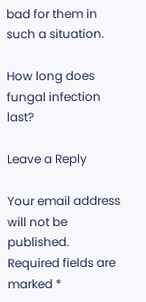bad for them in such a situation.

How long does fungal infection last?

Leave a Reply

Your email address will not be published. Required fields are marked *